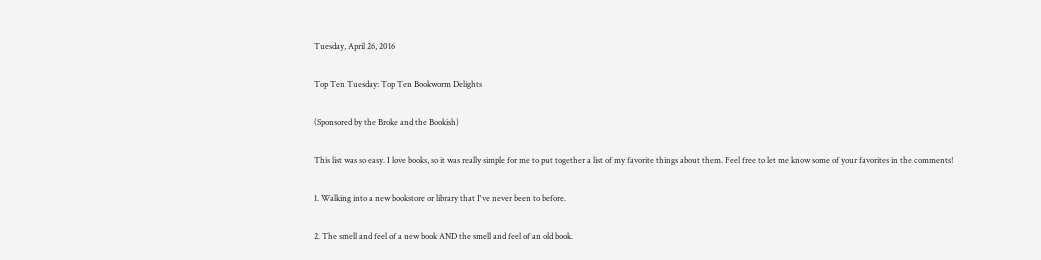Tuesday, April 26, 2016

Top Ten Tuesday: Top Ten Bookworm Delights

(Sponsored by the Broke and the Bookish)

This list was so easy. I love books, so it was really simple for me to put together a list of my favorite things about them. Feel free to let me know some of your favorites in the comments!

1. Walking into a new bookstore or library that I've never been to before.

2. The smell and feel of a new book AND the smell and feel of an old book.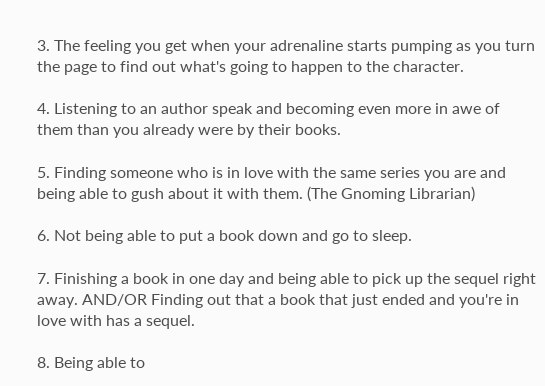3. The feeling you get when your adrenaline starts pumping as you turn the page to find out what's going to happen to the character.

4. Listening to an author speak and becoming even more in awe of them than you already were by their books.

5. Finding someone who is in love with the same series you are and being able to gush about it with them. (The Gnoming Librarian)

6. Not being able to put a book down and go to sleep.

7. Finishing a book in one day and being able to pick up the sequel right away. AND/OR Finding out that a book that just ended and you're in love with has a sequel.

8. Being able to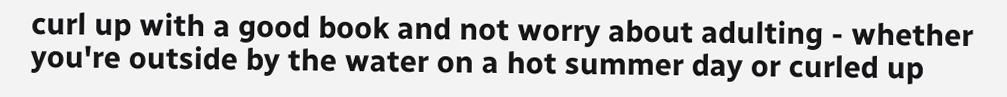curl up with a good book and not worry about adulting - whether you're outside by the water on a hot summer day or curled up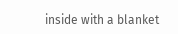inside with a blanket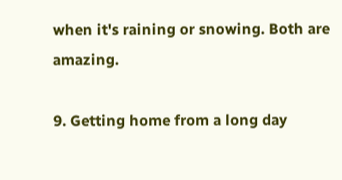when it's raining or snowing. Both are amazing.

9. Getting home from a long day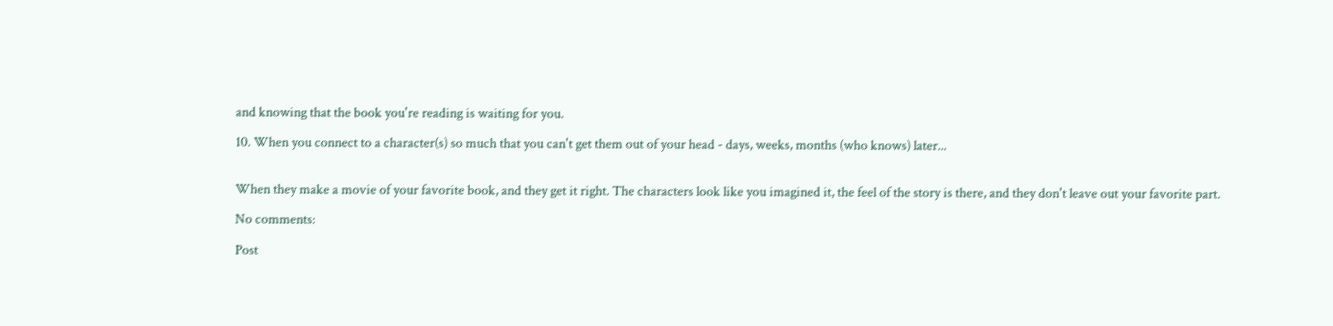and knowing that the book you're reading is waiting for you.

10. When you connect to a character(s) so much that you can't get them out of your head - days, weeks, months (who knows) later...


When they make a movie of your favorite book, and they get it right. The characters look like you imagined it, the feel of the story is there, and they don't leave out your favorite part.

No comments:

Post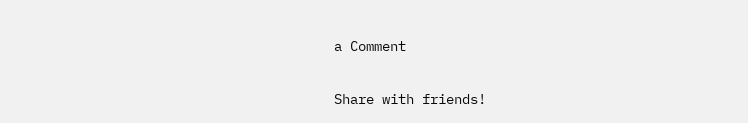a Comment

Share with friends!